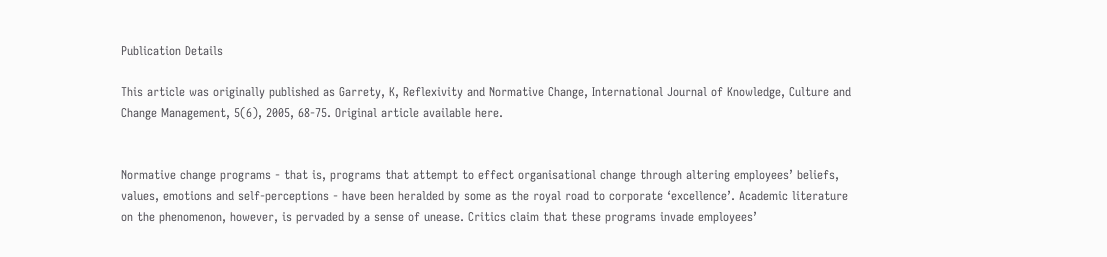Publication Details

This article was originally published as Garrety, K, Reflexivity and Normative Change, International Journal of Knowledge, Culture and Change Management, 5(6), 2005, 68-75. Original article available here.


Normative change programs - that is, programs that attempt to effect organisational change through altering employees’ beliefs, values, emotions and self-perceptions - have been heralded by some as the royal road to corporate ‘excellence’. Academic literature on the phenomenon, however, is pervaded by a sense of unease. Critics claim that these programs invade employees’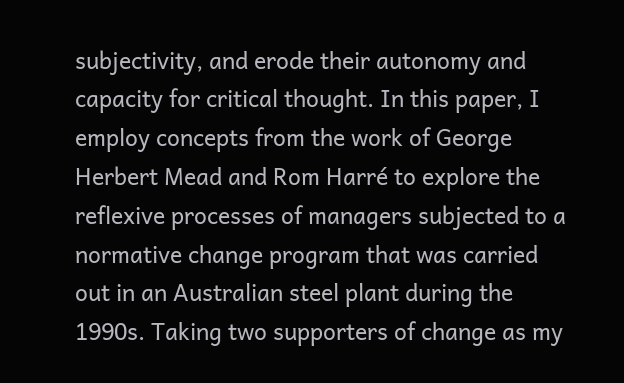subjectivity, and erode their autonomy and capacity for critical thought. In this paper, I employ concepts from the work of George Herbert Mead and Rom Harré to explore the reflexive processes of managers subjected to a normative change program that was carried out in an Australian steel plant during the 1990s. Taking two supporters of change as my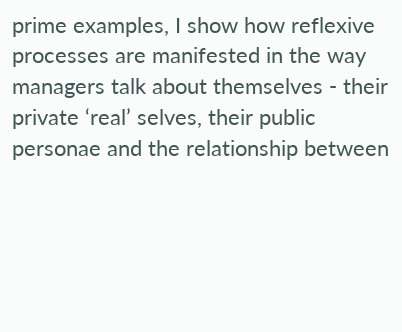prime examples, I show how reflexive processes are manifested in the way managers talk about themselves - their private ‘real’ selves, their public personae and the relationship between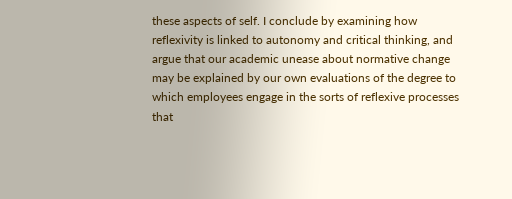these aspects of self. I conclude by examining how reflexivity is linked to autonomy and critical thinking, and argue that our academic unease about normative change may be explained by our own evaluations of the degree to which employees engage in the sorts of reflexive processes that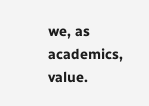we, as academics, value.